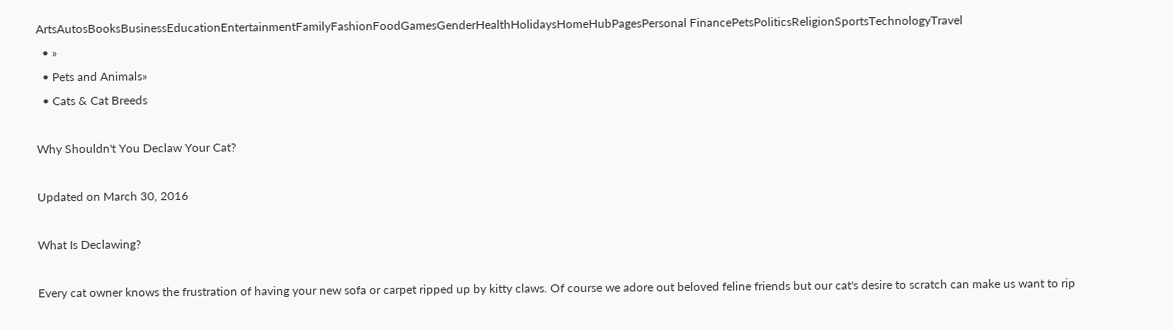ArtsAutosBooksBusinessEducationEntertainmentFamilyFashionFoodGamesGenderHealthHolidaysHomeHubPagesPersonal FinancePetsPoliticsReligionSportsTechnologyTravel
  • »
  • Pets and Animals»
  • Cats & Cat Breeds

Why Shouldn't You Declaw Your Cat?

Updated on March 30, 2016

What Is Declawing?

Every cat owner knows the frustration of having your new sofa or carpet ripped up by kitty claws. Of course we adore out beloved feline friends but our cat's desire to scratch can make us want to rip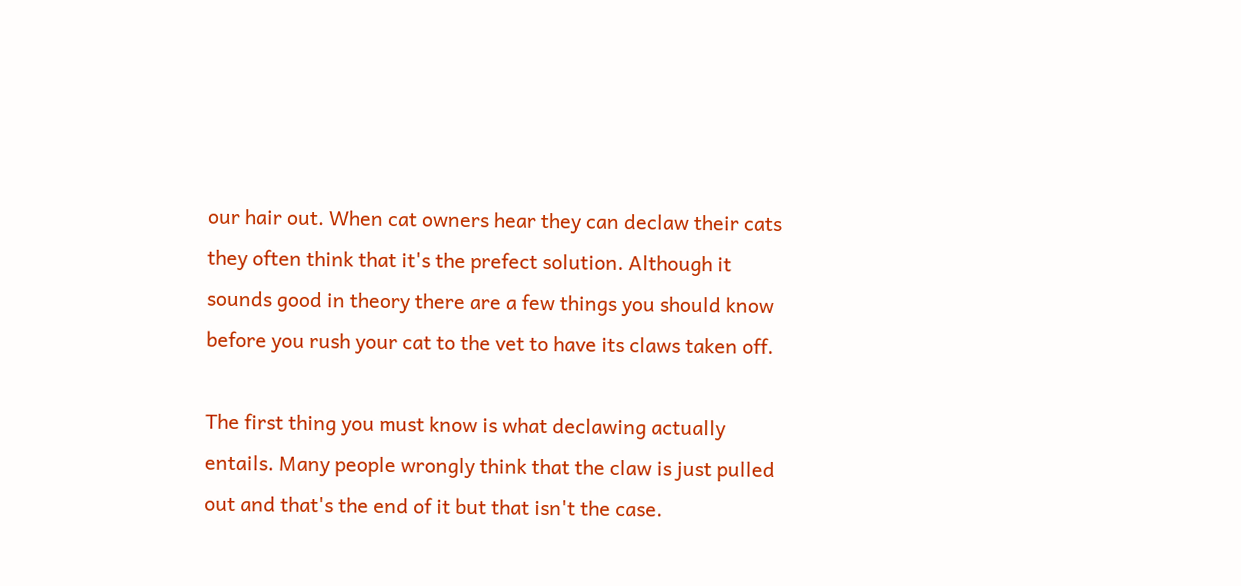our hair out. When cat owners hear they can declaw their cats they often think that it's the prefect solution. Although it sounds good in theory there are a few things you should know before you rush your cat to the vet to have its claws taken off.

The first thing you must know is what declawing actually entails. Many people wrongly think that the claw is just pulled out and that's the end of it but that isn't the case.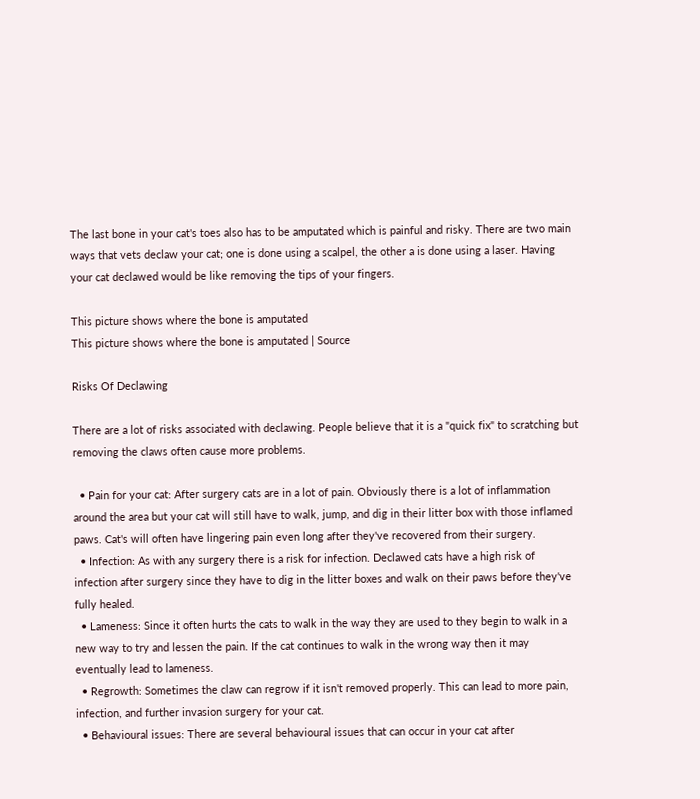The last bone in your cat's toes also has to be amputated which is painful and risky. There are two main ways that vets declaw your cat; one is done using a scalpel, the other a is done using a laser. Having your cat declawed would be like removing the tips of your fingers.

This picture shows where the bone is amputated
This picture shows where the bone is amputated | Source

Risks Of Declawing

There are a lot of risks associated with declawing. People believe that it is a "quick fix" to scratching but removing the claws often cause more problems.

  • Pain for your cat: After surgery cats are in a lot of pain. Obviously there is a lot of inflammation around the area but your cat will still have to walk, jump, and dig in their litter box with those inflamed paws. Cat's will often have lingering pain even long after they've recovered from their surgery.
  • Infection: As with any surgery there is a risk for infection. Declawed cats have a high risk of infection after surgery since they have to dig in the litter boxes and walk on their paws before they've fully healed.
  • Lameness: Since it often hurts the cats to walk in the way they are used to they begin to walk in a new way to try and lessen the pain. If the cat continues to walk in the wrong way then it may eventually lead to lameness.
  • Regrowth: Sometimes the claw can regrow if it isn't removed properly. This can lead to more pain, infection, and further invasion surgery for your cat.
  • Behavioural issues: There are several behavioural issues that can occur in your cat after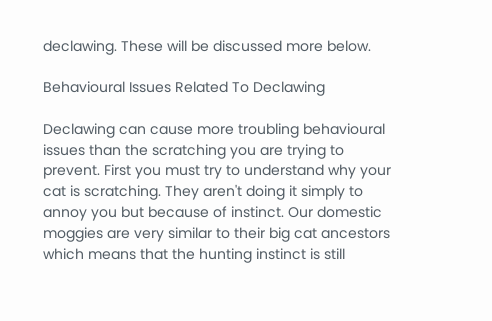declawing. These will be discussed more below.

Behavioural Issues Related To Declawing

Declawing can cause more troubling behavioural issues than the scratching you are trying to prevent. First you must try to understand why your cat is scratching. They aren't doing it simply to annoy you but because of instinct. Our domestic moggies are very similar to their big cat ancestors which means that the hunting instinct is still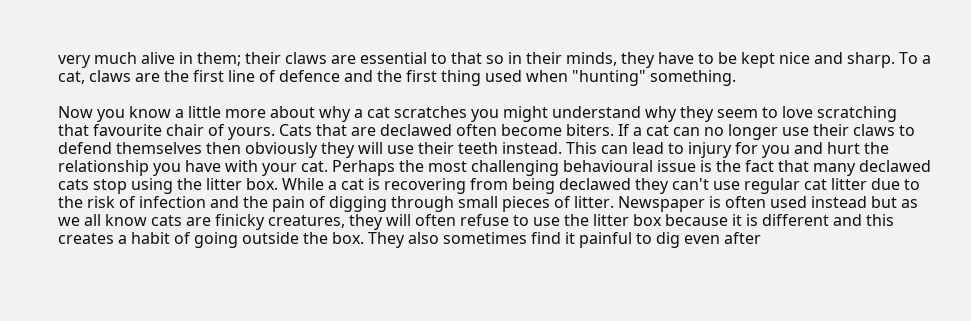very much alive in them; their claws are essential to that so in their minds, they have to be kept nice and sharp. To a cat, claws are the first line of defence and the first thing used when "hunting" something.

Now you know a little more about why a cat scratches you might understand why they seem to love scratching that favourite chair of yours. Cats that are declawed often become biters. If a cat can no longer use their claws to defend themselves then obviously they will use their teeth instead. This can lead to injury for you and hurt the relationship you have with your cat. Perhaps the most challenging behavioural issue is the fact that many declawed cats stop using the litter box. While a cat is recovering from being declawed they can't use regular cat litter due to the risk of infection and the pain of digging through small pieces of litter. Newspaper is often used instead but as we all know cats are finicky creatures, they will often refuse to use the litter box because it is different and this creates a habit of going outside the box. They also sometimes find it painful to dig even after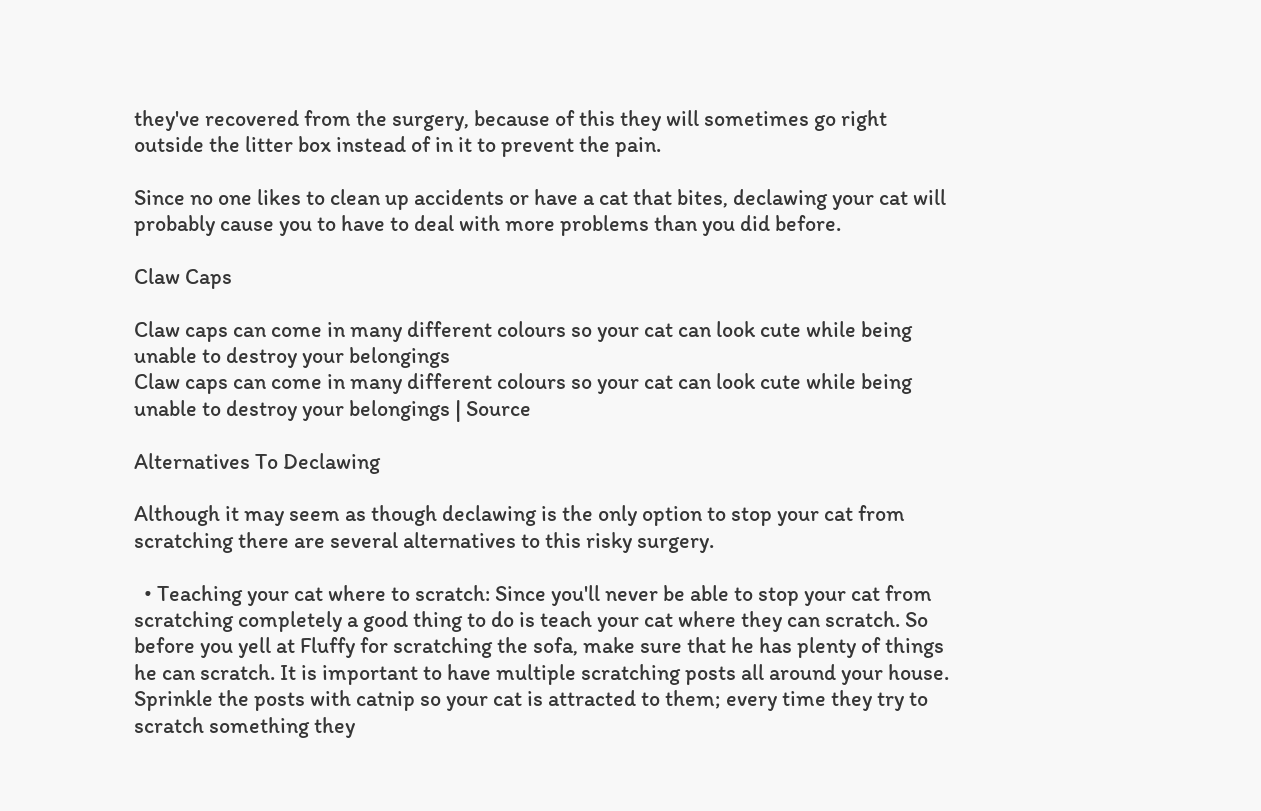they've recovered from the surgery, because of this they will sometimes go right outside the litter box instead of in it to prevent the pain.

Since no one likes to clean up accidents or have a cat that bites, declawing your cat will probably cause you to have to deal with more problems than you did before.

Claw Caps

Claw caps can come in many different colours so your cat can look cute while being unable to destroy your belongings
Claw caps can come in many different colours so your cat can look cute while being unable to destroy your belongings | Source

Alternatives To Declawing

Although it may seem as though declawing is the only option to stop your cat from scratching there are several alternatives to this risky surgery.

  • Teaching your cat where to scratch: Since you'll never be able to stop your cat from scratching completely a good thing to do is teach your cat where they can scratch. So before you yell at Fluffy for scratching the sofa, make sure that he has plenty of things he can scratch. It is important to have multiple scratching posts all around your house. Sprinkle the posts with catnip so your cat is attracted to them; every time they try to scratch something they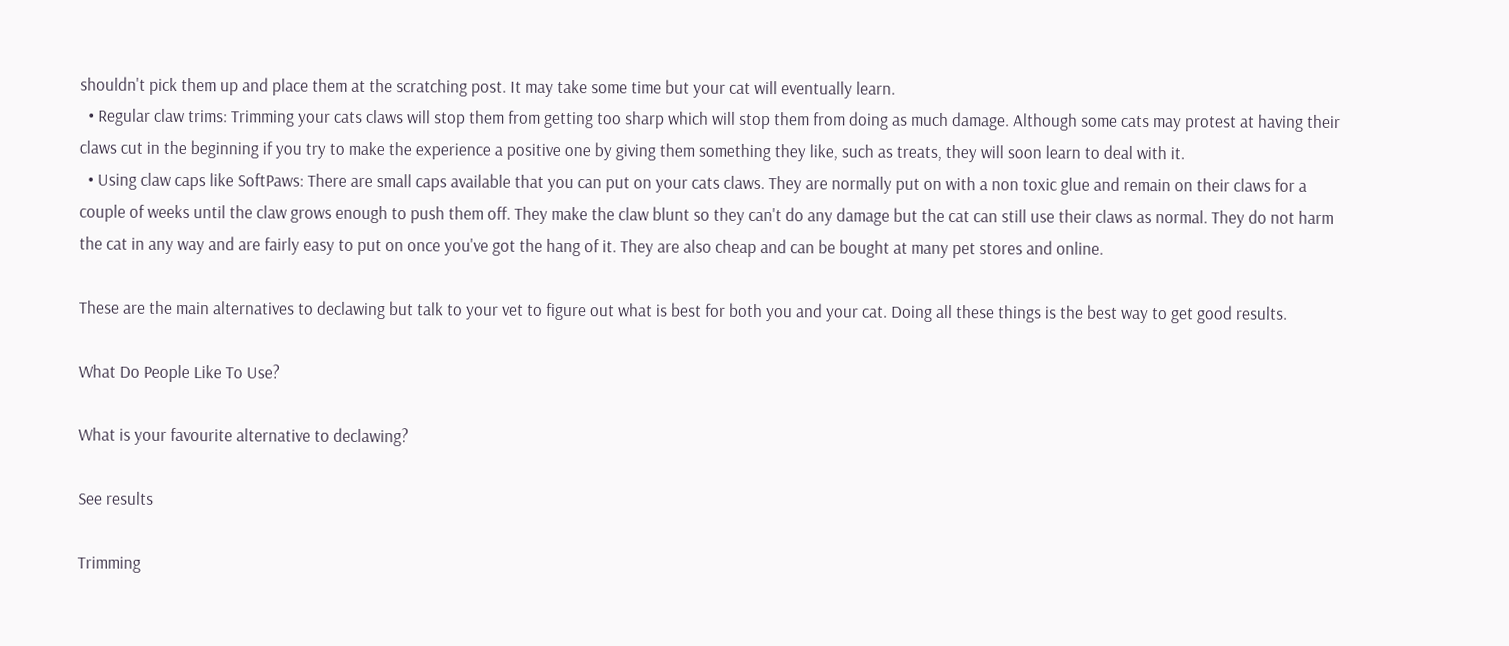shouldn't pick them up and place them at the scratching post. It may take some time but your cat will eventually learn.
  • Regular claw trims: Trimming your cats claws will stop them from getting too sharp which will stop them from doing as much damage. Although some cats may protest at having their claws cut in the beginning if you try to make the experience a positive one by giving them something they like, such as treats, they will soon learn to deal with it.
  • Using claw caps like SoftPaws: There are small caps available that you can put on your cats claws. They are normally put on with a non toxic glue and remain on their claws for a couple of weeks until the claw grows enough to push them off. They make the claw blunt so they can't do any damage but the cat can still use their claws as normal. They do not harm the cat in any way and are fairly easy to put on once you've got the hang of it. They are also cheap and can be bought at many pet stores and online.

These are the main alternatives to declawing but talk to your vet to figure out what is best for both you and your cat. Doing all these things is the best way to get good results.

What Do People Like To Use?

What is your favourite alternative to declawing?

See results

Trimming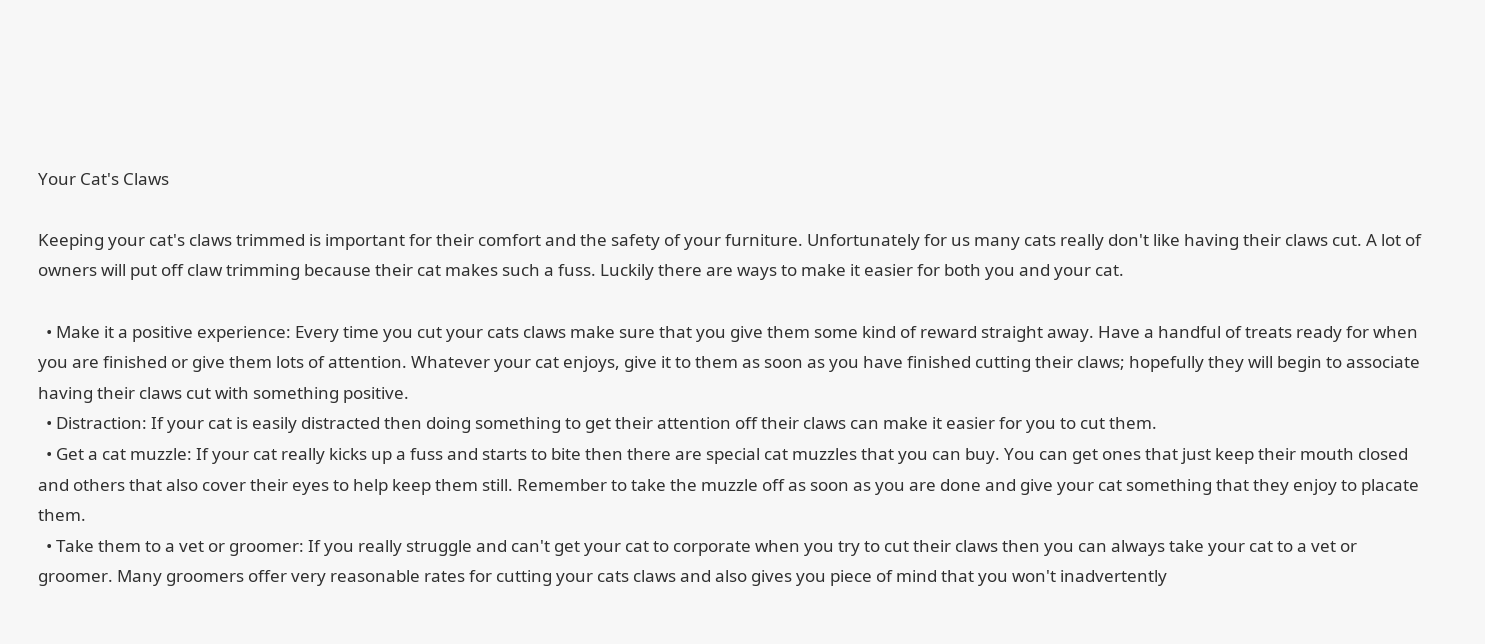Your Cat's Claws

Keeping your cat's claws trimmed is important for their comfort and the safety of your furniture. Unfortunately for us many cats really don't like having their claws cut. A lot of owners will put off claw trimming because their cat makes such a fuss. Luckily there are ways to make it easier for both you and your cat.

  • Make it a positive experience: Every time you cut your cats claws make sure that you give them some kind of reward straight away. Have a handful of treats ready for when you are finished or give them lots of attention. Whatever your cat enjoys, give it to them as soon as you have finished cutting their claws; hopefully they will begin to associate having their claws cut with something positive.
  • Distraction: If your cat is easily distracted then doing something to get their attention off their claws can make it easier for you to cut them.
  • Get a cat muzzle: If your cat really kicks up a fuss and starts to bite then there are special cat muzzles that you can buy. You can get ones that just keep their mouth closed and others that also cover their eyes to help keep them still. Remember to take the muzzle off as soon as you are done and give your cat something that they enjoy to placate them.
  • Take them to a vet or groomer: If you really struggle and can't get your cat to corporate when you try to cut their claws then you can always take your cat to a vet or groomer. Many groomers offer very reasonable rates for cutting your cats claws and also gives you piece of mind that you won't inadvertently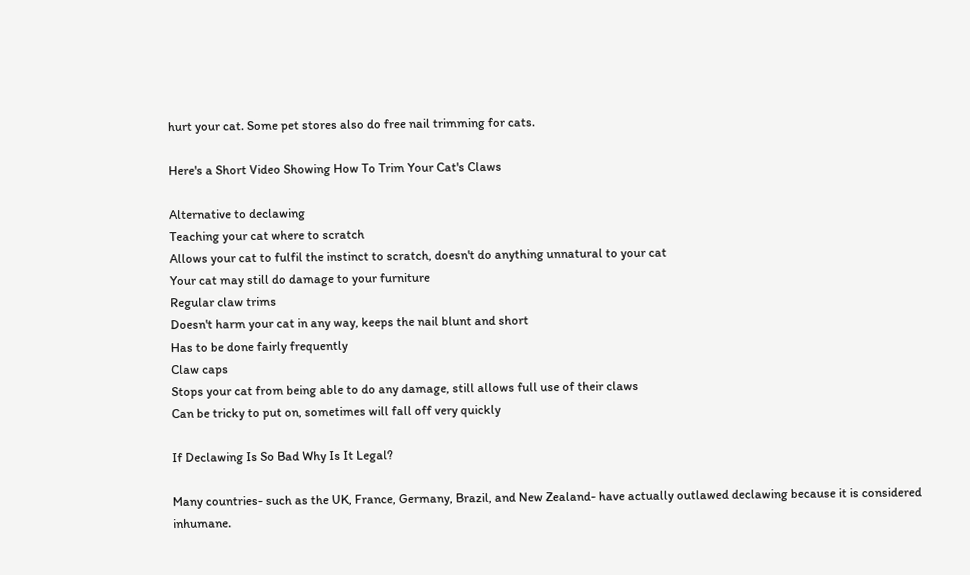hurt your cat. Some pet stores also do free nail trimming for cats.

Here's a Short Video Showing How To Trim Your Cat's Claws

Alternative to declawing
Teaching your cat where to scratch
Allows your cat to fulfil the instinct to scratch, doesn't do anything unnatural to your cat
Your cat may still do damage to your furniture
Regular claw trims
Doesn't harm your cat in any way, keeps the nail blunt and short
Has to be done fairly frequently
Claw caps
Stops your cat from being able to do any damage, still allows full use of their claws
Can be tricky to put on, sometimes will fall off very quickly

If Declawing Is So Bad Why Is It Legal?

Many countries- such as the UK, France, Germany, Brazil, and New Zealand- have actually outlawed declawing because it is considered inhumane.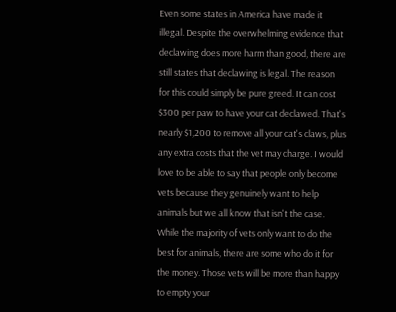Even some states in America have made it illegal. Despite the overwhelming evidence that declawing does more harm than good, there are still states that declawing is legal. The reason for this could simply be pure greed. It can cost $300 per paw to have your cat declawed. That's nearly $1,200 to remove all your cat's claws, plus any extra costs that the vet may charge. I would love to be able to say that people only become vets because they genuinely want to help animals but we all know that isn't the case. While the majority of vets only want to do the best for animals, there are some who do it for the money. Those vets will be more than happy to empty your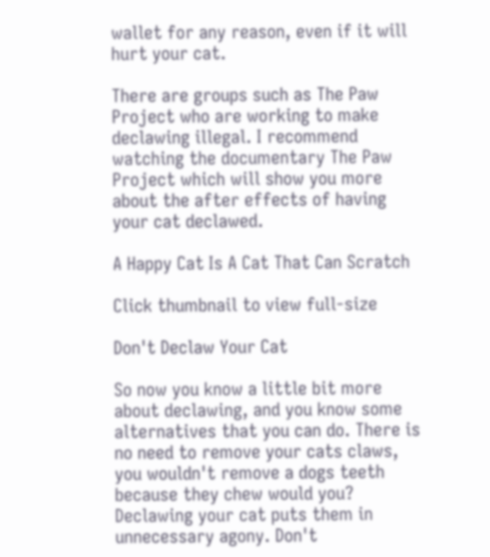wallet for any reason, even if it will hurt your cat.

There are groups such as The Paw Project who are working to make declawing illegal. I recommend watching the documentary The Paw Project which will show you more about the after effects of having your cat declawed.

A Happy Cat Is A Cat That Can Scratch

Click thumbnail to view full-size

Don't Declaw Your Cat

So now you know a little bit more about declawing, and you know some alternatives that you can do. There is no need to remove your cats claws, you wouldn't remove a dogs teeth because they chew would you? Declawing your cat puts them in unnecessary agony. Don't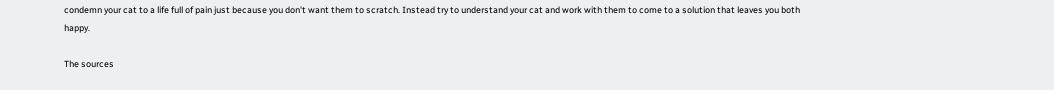condemn your cat to a life full of pain just because you don't want them to scratch. Instead try to understand your cat and work with them to come to a solution that leaves you both happy.

The sources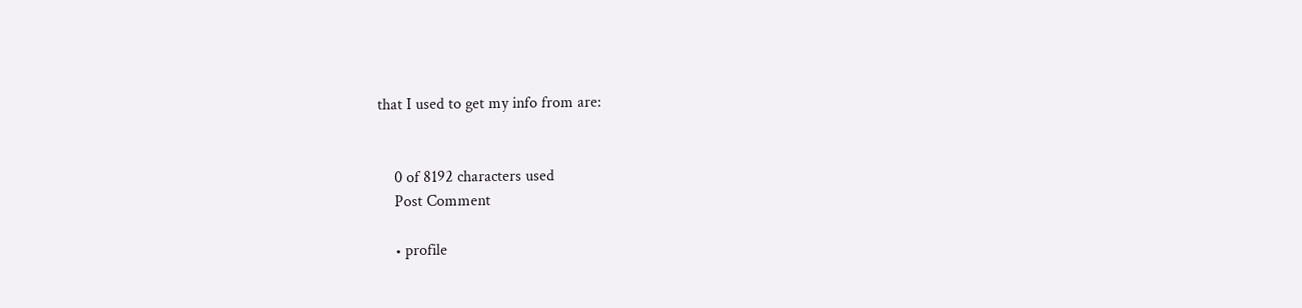that I used to get my info from are:


    0 of 8192 characters used
    Post Comment

    • profile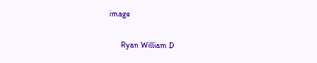image

      Ryan William D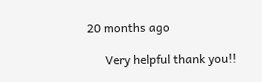20 months ago

      Very helpful thank you!!